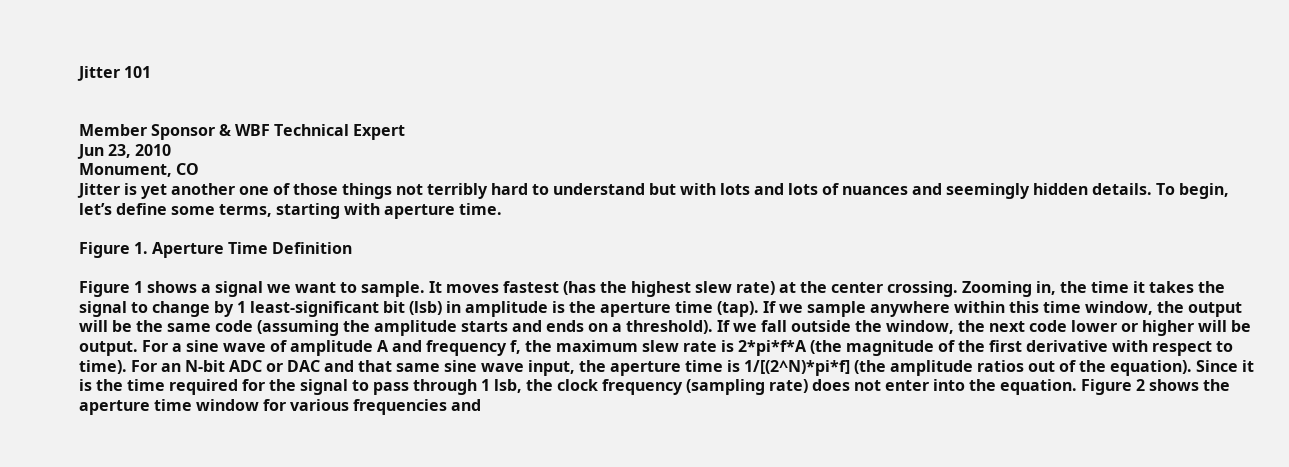Jitter 101


Member Sponsor & WBF Technical Expert
Jun 23, 2010
Monument, CO
Jitter is yet another one of those things not terribly hard to understand but with lots and lots of nuances and seemingly hidden details. To begin, let’s define some terms, starting with aperture time.

Figure 1. Aperture Time Definition

Figure 1 shows a signal we want to sample. It moves fastest (has the highest slew rate) at the center crossing. Zooming in, the time it takes the signal to change by 1 least-significant bit (lsb) in amplitude is the aperture time (tap). If we sample anywhere within this time window, the output will be the same code (assuming the amplitude starts and ends on a threshold). If we fall outside the window, the next code lower or higher will be output. For a sine wave of amplitude A and frequency f, the maximum slew rate is 2*pi*f*A (the magnitude of the first derivative with respect to time). For an N-bit ADC or DAC and that same sine wave input, the aperture time is 1/[(2^N)*pi*f] (the amplitude ratios out of the equation). Since it is the time required for the signal to pass through 1 lsb, the clock frequency (sampling rate) does not enter into the equation. Figure 2 shows the aperture time window for various frequencies and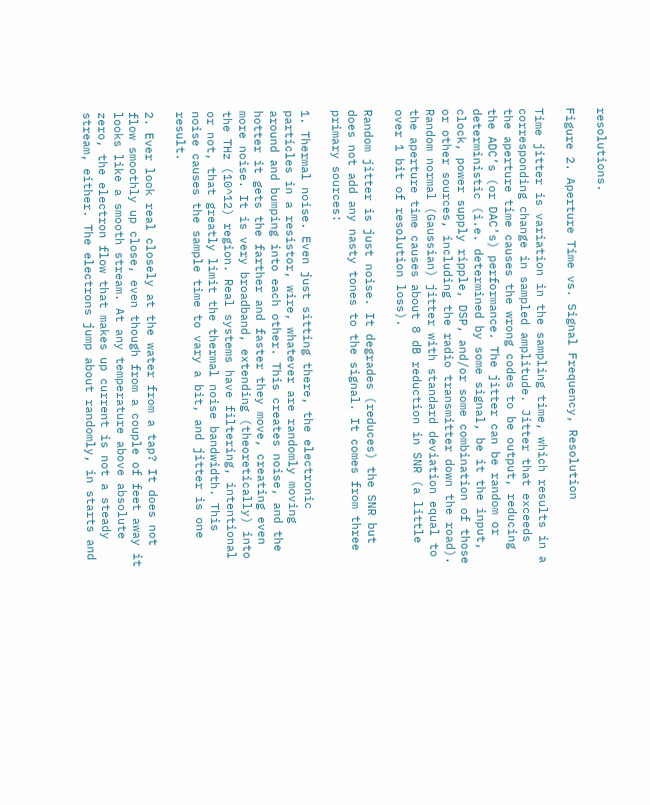resolutions.

Figure 2. Aperture Time vs. Signal Frequency, Resolution

Time jitter is variation in the sampling time, which results in a corresponding change in sampled amplitude. Jitter that exceeds the aperture time causes the wrong codes to be output, reducing the ADC’s (or DAC’s) performance. The jitter can be random or deterministic (i.e. determined by some signal, be it the input, clock, power supply ripple, DSP, and/or some combination of those or other sources, including the radio transmitter down the road). Random normal (Gaussian) jitter with standard deviation equal to the aperture time causes about 8 dB reduction in SNR (a little over 1 bit of resolution loss).

Random jitter is just noise. It degrades (reduces) the SNR but does not add any nasty tones to the signal. It comes from three primary sources:

1. Thermal noise. Even just sitting there, the electronic particles in a resistor, wire, whatever are randomly moving around and bumping into each other. This creates noise, and the hotter it gets the farther and faster they move, creating even more noise. It is very broadband, extending (theoretically) into the THz (10^12) region. Real systems have filtering, intentional or not, that greatly limit the thermal noise bandwidth. This noise causes the sample time to vary a bit, and jitter is one result.

2. Ever look real closely at the water from a tap? It does not flow smoothly up close, even though from a couple of feet away it looks like a smooth stream. At any temperature above absolute zero, the electron flow that makes up current is not a steady stream, either. The electrons jump about randomly, in starts and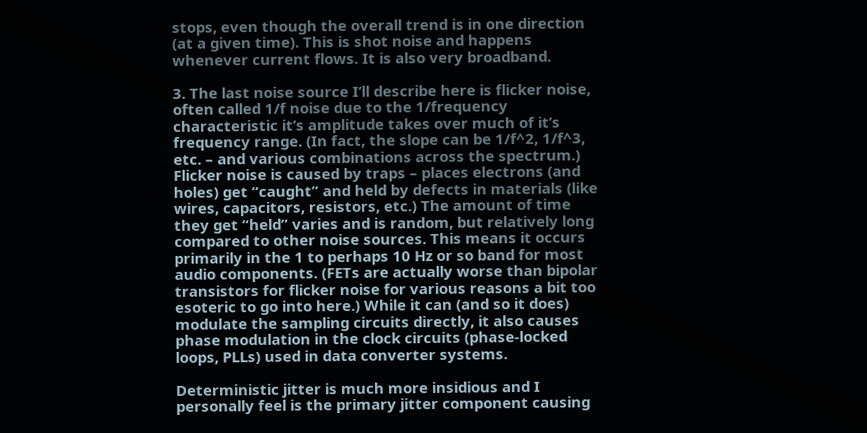stops, even though the overall trend is in one direction (at a given time). This is shot noise and happens whenever current flows. It is also very broadband.

3. The last noise source I’ll describe here is flicker noise, often called 1/f noise due to the 1/frequency characteristic it’s amplitude takes over much of it’s frequency range. (In fact, the slope can be 1/f^2, 1/f^3, etc. – and various combinations across the spectrum.) Flicker noise is caused by traps – places electrons (and holes) get “caught” and held by defects in materials (like wires, capacitors, resistors, etc.) The amount of time they get “held” varies and is random, but relatively long compared to other noise sources. This means it occurs primarily in the 1 to perhaps 10 Hz or so band for most audio components. (FETs are actually worse than bipolar transistors for flicker noise for various reasons a bit too esoteric to go into here.) While it can (and so it does) modulate the sampling circuits directly, it also causes phase modulation in the clock circuits (phase-locked loops, PLLs) used in data converter systems.

Deterministic jitter is much more insidious and I personally feel is the primary jitter component causing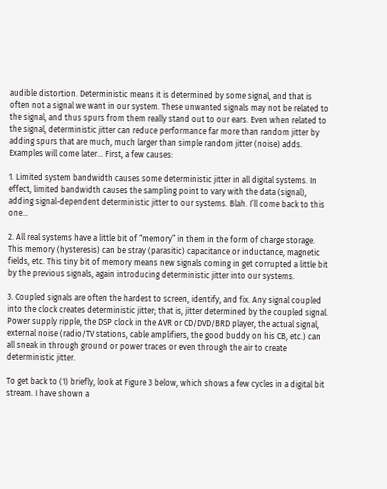audible distortion. Deterministic means it is determined by some signal, and that is often not a signal we want in our system. These unwanted signals may not be related to the signal, and thus spurs from them really stand out to our ears. Even when related to the signal, deterministic jitter can reduce performance far more than random jitter by adding spurs that are much, much larger than simple random jitter (noise) adds. Examples will come later… First, a few causes:

1. Limited system bandwidth causes some deterministic jitter in all digital systems. In effect, limited bandwidth causes the sampling point to vary with the data (signal), adding signal-dependent deterministic jitter to our systems. Blah. I’ll come back to this one…

2. All real systems have a little bit of “memory” in them in the form of charge storage. This memory (hysteresis) can be stray (parasitic) capacitance or inductance, magnetic fields, etc. This tiny bit of memory means new signals coming in get corrupted a little bit by the previous signals, again introducing deterministic jitter into our systems.

3. Coupled signals are often the hardest to screen, identify, and fix. Any signal coupled into the clock creates deterministic jitter; that is, jitter determined by the coupled signal. Power supply ripple, the DSP clock in the AVR or CD/DVD/BRD player, the actual signal, external noise (radio/TV stations, cable amplifiers, the good buddy on his CB, etc.) can all sneak in through ground or power traces or even through the air to create deterministic jitter.

To get back to (1) briefly, look at Figure 3 below, which shows a few cycles in a digital bit stream. I have shown a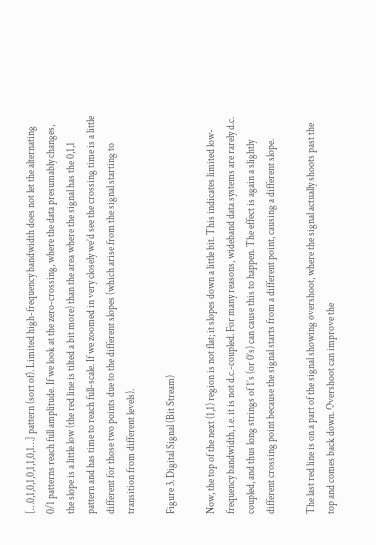[…0,1,0,1,0,1,1,0,1…] pattern (sort of). Limited high-frequency bandwidth does not let the alternating 0/1 patterns reach full amplitude. If we look at the zero-crossing, where the data presumably changes, the slope is a little low (the red line is tilted a bit more) than the area where the signal has the 0,1,1 pattern and has time to reach full-scale. If we zoomed in very closely we’d see the crossing time is a little different for those two points due to the different slopes (which arise from the signal starting to transition from different levels).

Figure 3. Digital Signal (Bit Stream)

Now, the top of the next (1,1) region is not flat; it slopes down a little bit. This indicates limited low-frequency bandwidth, i.e. it is not d.c.-coupled. For many reasons, wideband data systems are rarely d.c. coupled, and thus long strings of 1’s (or 0’s) can cause this to happen. The effect is again a slightly different crossing point because the signal starts from a different point, causing a different slope.

The last red line is on a part of the signal showing overshoot, where the signal actually shoots past the top and comes back down. Overshoot can improve the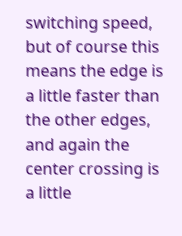switching speed, but of course this means the edge is a little faster than the other edges, and again the center crossing is a little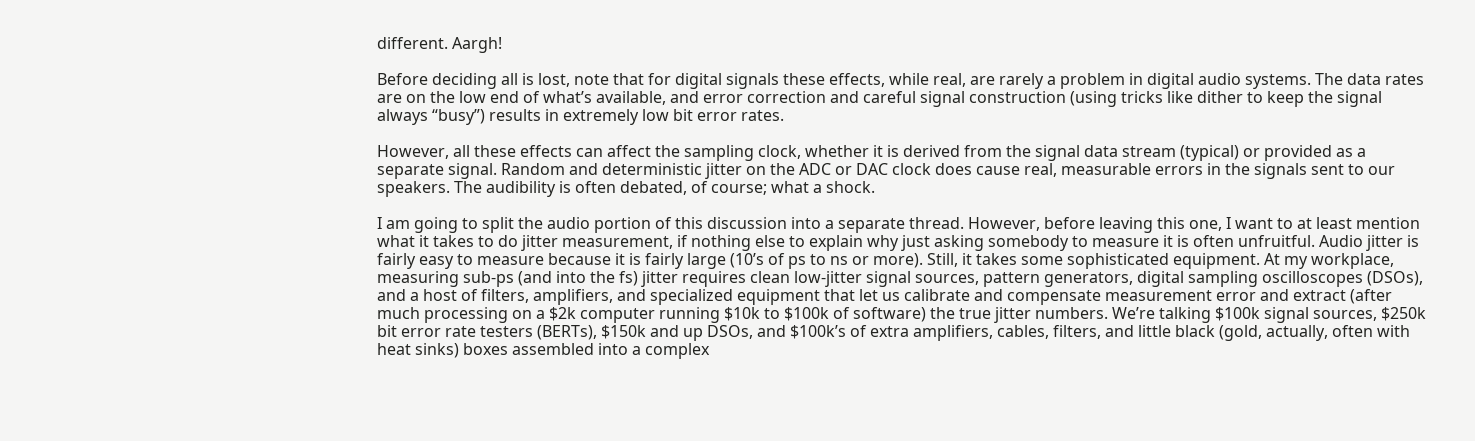different. Aargh!

Before deciding all is lost, note that for digital signals these effects, while real, are rarely a problem in digital audio systems. The data rates are on the low end of what’s available, and error correction and careful signal construction (using tricks like dither to keep the signal always “busy”) results in extremely low bit error rates.

However, all these effects can affect the sampling clock, whether it is derived from the signal data stream (typical) or provided as a separate signal. Random and deterministic jitter on the ADC or DAC clock does cause real, measurable errors in the signals sent to our speakers. The audibility is often debated, of course; what a shock.

I am going to split the audio portion of this discussion into a separate thread. However, before leaving this one, I want to at least mention what it takes to do jitter measurement, if nothing else to explain why just asking somebody to measure it is often unfruitful. Audio jitter is fairly easy to measure because it is fairly large (10’s of ps to ns or more). Still, it takes some sophisticated equipment. At my workplace, measuring sub-ps (and into the fs) jitter requires clean low-jitter signal sources, pattern generators, digital sampling oscilloscopes (DSOs), and a host of filters, amplifiers, and specialized equipment that let us calibrate and compensate measurement error and extract (after much processing on a $2k computer running $10k to $100k of software) the true jitter numbers. We’re talking $100k signal sources, $250k bit error rate testers (BERTs), $150k and up DSOs, and $100k’s of extra amplifiers, cables, filters, and little black (gold, actually, often with heat sinks) boxes assembled into a complex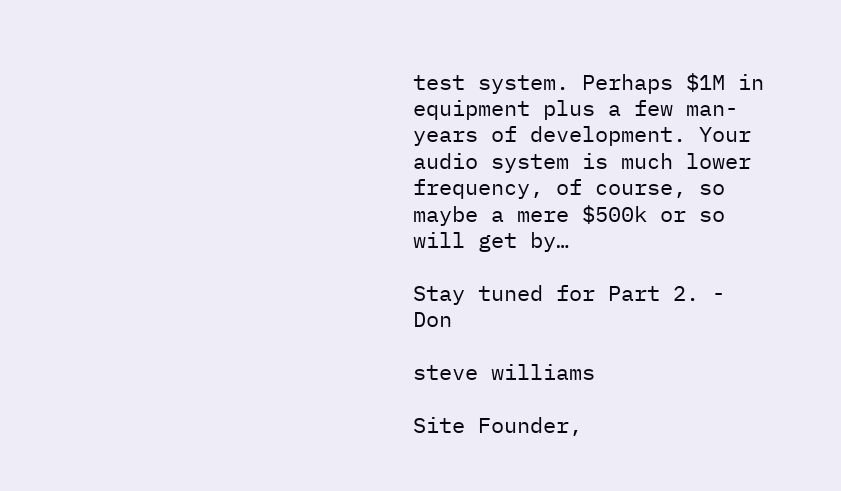test system. Perhaps $1M in equipment plus a few man-years of development. Your audio system is much lower frequency, of course, so maybe a mere $500k or so will get by…

Stay tuned for Part 2. - Don

steve williams

Site Founder,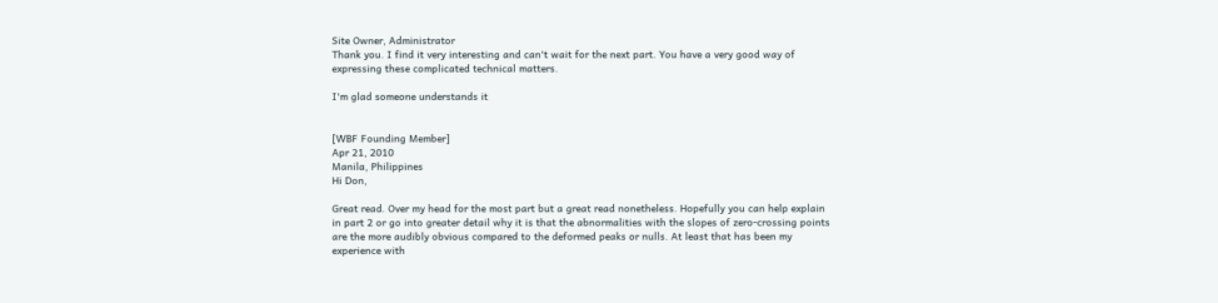Site Owner, Administrator
Thank you. I find it very interesting and can't wait for the next part. You have a very good way of expressing these complicated technical matters.

I'm glad someone understands it


[WBF Founding Member]
Apr 21, 2010
Manila, Philippines
Hi Don,

Great read. Over my head for the most part but a great read nonetheless. Hopefully you can help explain in part 2 or go into greater detail why it is that the abnormalities with the slopes of zero-crossing points are the more audibly obvious compared to the deformed peaks or nulls. At least that has been my experience with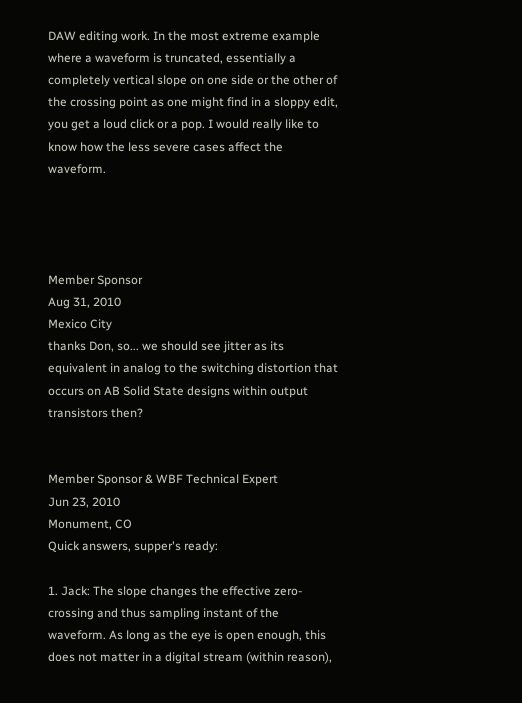DAW editing work. In the most extreme example where a waveform is truncated, essentially a completely vertical slope on one side or the other of the crossing point as one might find in a sloppy edit, you get a loud click or a pop. I would really like to know how the less severe cases affect the waveform.




Member Sponsor
Aug 31, 2010
Mexico City
thanks Don, so... we should see jitter as its equivalent in analog to the switching distortion that occurs on AB Solid State designs within output transistors then?


Member Sponsor & WBF Technical Expert
Jun 23, 2010
Monument, CO
Quick answers, supper's ready:

1. Jack: The slope changes the effective zero-crossing and thus sampling instant of the waveform. As long as the eye is open enough, this does not matter in a digital stream (within reason),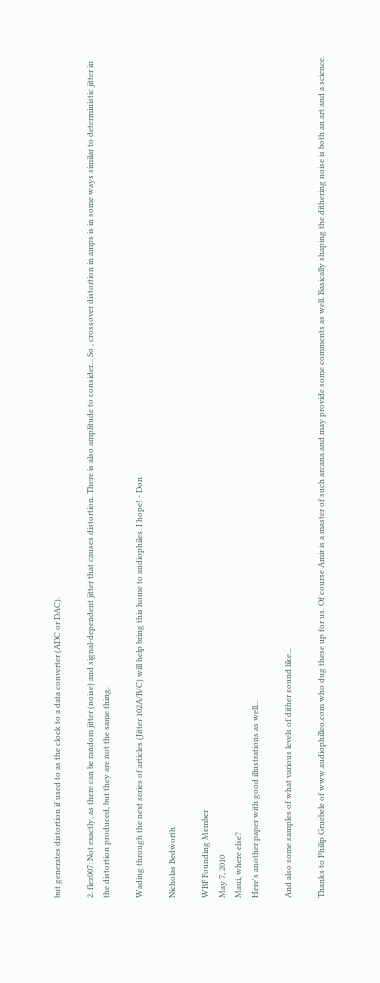but generates distortion if used to as the clock to a data converter (ADC or DAC).

2. flez007: Not exactly, as there can be random jitter (noise) and signal-dependent jitter that causes distortion. There is also amplitude to consider... So , crossover distortion in amps is in some ways similar to deterministic jitter in the distortion produced, but they are not the same thing.

Wading through the next series of articles (Jitter 102A/B/C) will help bring this home to audiophiles. I hope! - Don

Nicholas Bedworth

WBF Founding Member
May 7, 2010
Maui, where else?
Here's another paper with good illustrations as well...

And also some samples of what various levels of dither sound like...

Thanks to Philip Gruebele of www.audiophilleo.com who dug these up for us. Of course Amir is a master of such arcana and may provide some comments as well. Basically shaping the dithering noise is both an art and a science.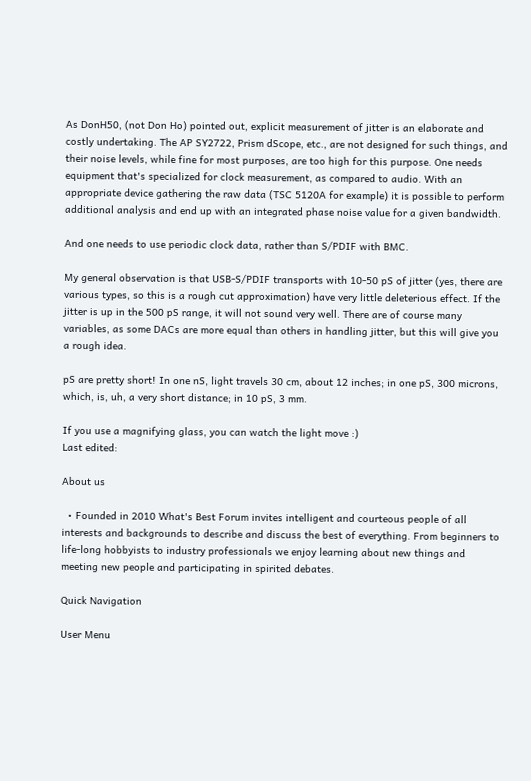As DonH50, (not Don Ho) pointed out, explicit measurement of jitter is an elaborate and costly undertaking. The AP SY2722, Prism dScope, etc., are not designed for such things, and their noise levels, while fine for most purposes, are too high for this purpose. One needs equipment that's specialized for clock measurement, as compared to audio. With an appropriate device gathering the raw data (TSC 5120A for example) it is possible to perform additional analysis and end up with an integrated phase noise value for a given bandwidth.

And one needs to use periodic clock data, rather than S/PDIF with BMC.

My general observation is that USB-S/PDIF transports with 10-50 pS of jitter (yes, there are various types, so this is a rough cut approximation) have very little deleterious effect. If the jitter is up in the 500 pS range, it will not sound very well. There are of course many variables, as some DACs are more equal than others in handling jitter, but this will give you a rough idea.

pS are pretty short! In one nS, light travels 30 cm, about 12 inches; in one pS, 300 microns, which, is, uh, a very short distance; in 10 pS, 3 mm.

If you use a magnifying glass, you can watch the light move :)
Last edited:

About us

  • Founded in 2010 What's Best Forum invites intelligent and courteous people of all interests and backgrounds to describe and discuss the best of everything. From beginners to life-long hobbyists to industry professionals we enjoy learning about new things and meeting new people and participating in spirited debates.

Quick Navigation

User Menu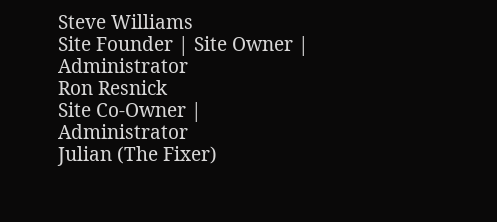Steve Williams
Site Founder | Site Owner | Administrator
Ron Resnick
Site Co-Owner | Administrator
Julian (The Fixer)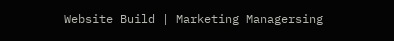Website Build | Marketing Managersing